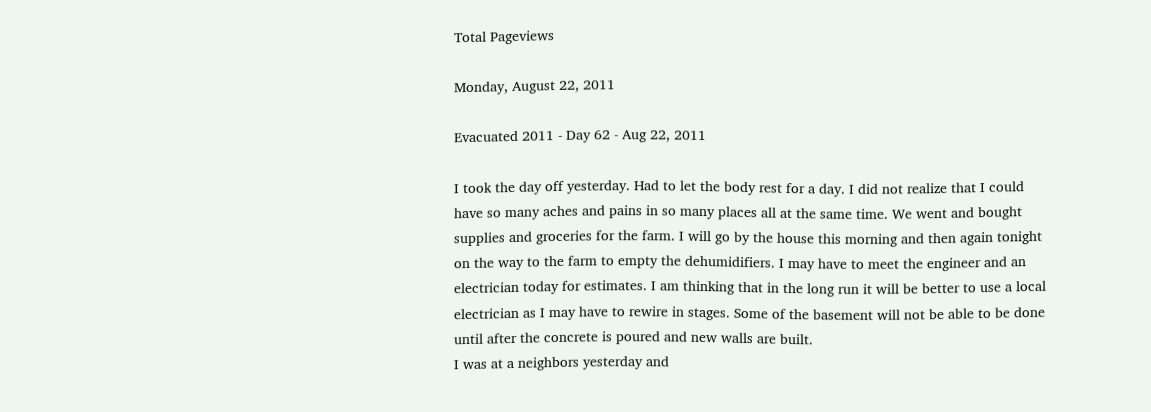Total Pageviews

Monday, August 22, 2011

Evacuated 2011 - Day 62 - Aug 22, 2011

I took the day off yesterday. Had to let the body rest for a day. I did not realize that I could have so many aches and pains in so many places all at the same time. We went and bought supplies and groceries for the farm. I will go by the house this morning and then again tonight on the way to the farm to empty the dehumidifiers. I may have to meet the engineer and an electrician today for estimates. I am thinking that in the long run it will be better to use a local electrician as I may have to rewire in stages. Some of the basement will not be able to be done until after the concrete is poured and new walls are built.
I was at a neighbors yesterday and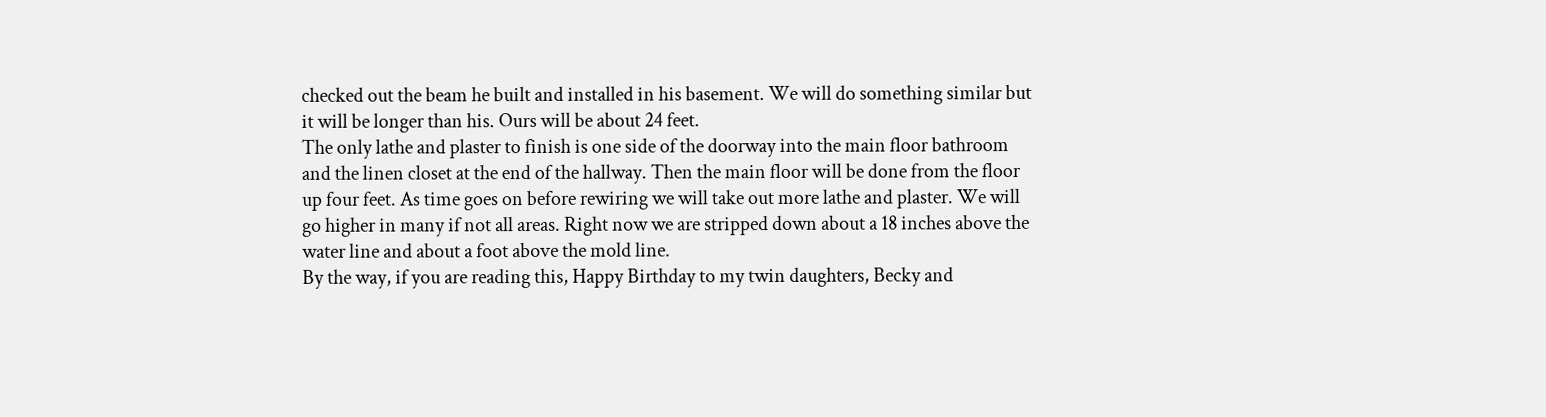checked out the beam he built and installed in his basement. We will do something similar but it will be longer than his. Ours will be about 24 feet.
The only lathe and plaster to finish is one side of the doorway into the main floor bathroom and the linen closet at the end of the hallway. Then the main floor will be done from the floor up four feet. As time goes on before rewiring we will take out more lathe and plaster. We will go higher in many if not all areas. Right now we are stripped down about a 18 inches above the water line and about a foot above the mold line.
By the way, if you are reading this, Happy Birthday to my twin daughters, Becky and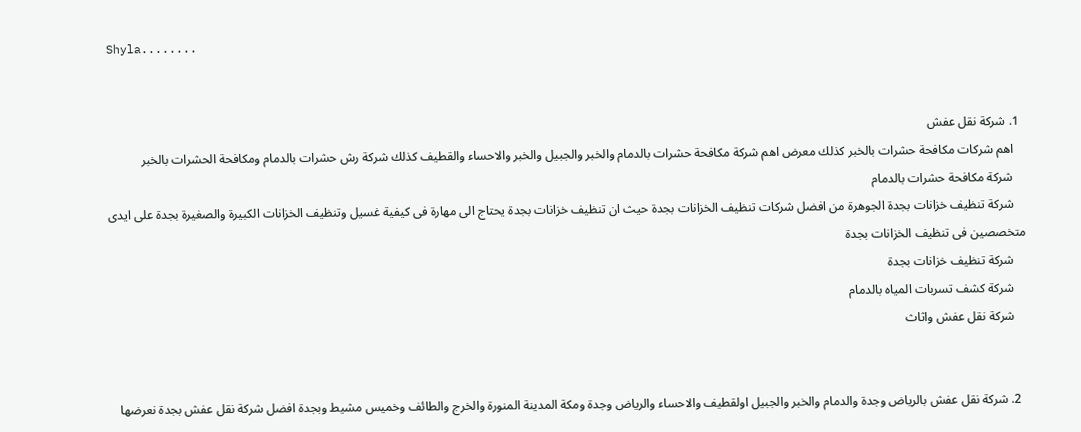Shyla........


  1. شركة نقل عفش
    اهم شركات مكافحة حشرات بالخبر كذلك معرض اهم شركة مكافحة حشرات بالدمام والخبر والجبيل والخبر والاحساء والقطيف كذلك شركة رش حشرات بالدمام ومكافحة الحشرات بالخبر
    شركة مكافحة حشرات بالدمام
    شركة تنظيف خزانات بجدة الجوهرة من افضل شركات تنظيف الخزانات بجدة حيث ان تنظيف خزانات بجدة يحتاج الى مهارة فى كيفية غسيل وتنظيف الخزانات الكبيرة والصغيرة بجدة على ايدى متخصصين فى تنظيف الخزانات بجدة
    شركة تنظيف خزانات بجدة
    شركة كشف تسربات المياه بالدمام
    شركة نقل عفش واثاث


  2. شركة نقل عفش بالرياض وجدة والدمام والخبر والجبيل اولقطيف والاحساء والرياض وجدة ومكة المدينة المنورة والخرج والطائف وخميس مشيط وبجدة افضل شركة نقل عفش بجدة نعرضها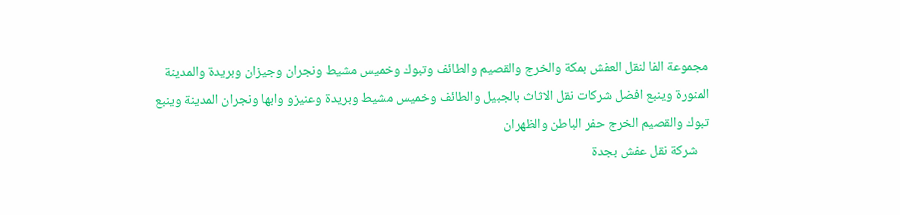مجموعة الفا لنقل العفش بمكة والخرج والقصيم والطائف وتبوك وخميس مشيط ونجران وجيزان وبريدة والمدينة المنورة وينبع افضل شركات نقل الاثاث بالجبيل والطائف وخميس مشيط وبريدة وعنيزو وابها ونجران المدينة وينبع تبوك والقصيم الخرج حفر الباطن والظهران
    شركة نقل عفش بجدة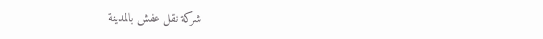شركة نقل عفش بالمدينة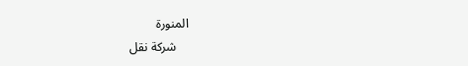المنورة
    شركة نقل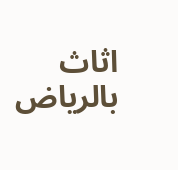اثاث بالرياض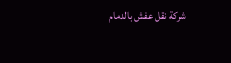شركة نقل عفش بالدمام